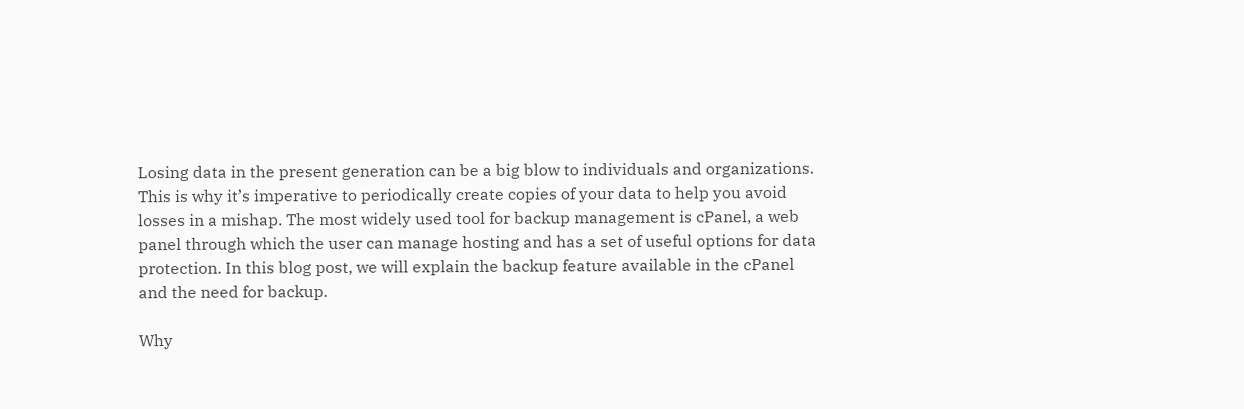Losing data in the present generation can be a big blow to individuals and organizations. This is why it’s imperative to periodically create copies of your data to help you avoid losses in a mishap. The most widely used tool for backup management is cPanel, a web panel through which the user can manage hosting and has a set of useful options for data protection. In this blog post, we will explain the backup feature available in the cPanel and the need for backup.

Why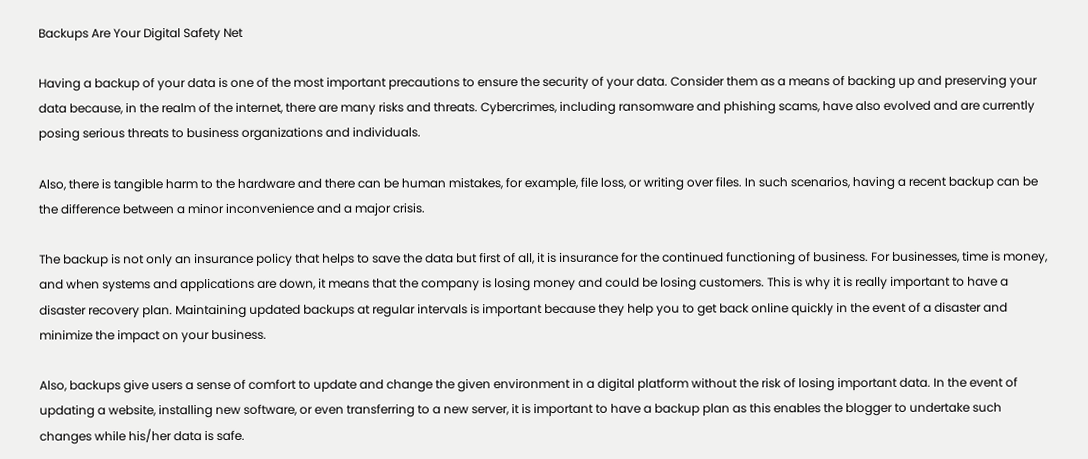Backups Are Your Digital Safety Net

Having a backup of your data is one of the most important precautions to ensure the security of your data. Consider them as a means of backing up and preserving your data because, in the realm of the internet, there are many risks and threats. Cybercrimes, including ransomware and phishing scams, have also evolved and are currently posing serious threats to business organizations and individuals.

Also, there is tangible harm to the hardware and there can be human mistakes, for example, file loss, or writing over files. In such scenarios, having a recent backup can be the difference between a minor inconvenience and a major crisis.

The backup is not only an insurance policy that helps to save the data but first of all, it is insurance for the continued functioning of business. For businesses, time is money, and when systems and applications are down, it means that the company is losing money and could be losing customers. This is why it is really important to have a disaster recovery plan. Maintaining updated backups at regular intervals is important because they help you to get back online quickly in the event of a disaster and minimize the impact on your business.

Also, backups give users a sense of comfort to update and change the given environment in a digital platform without the risk of losing important data. In the event of updating a website, installing new software, or even transferring to a new server, it is important to have a backup plan as this enables the blogger to undertake such changes while his/her data is safe.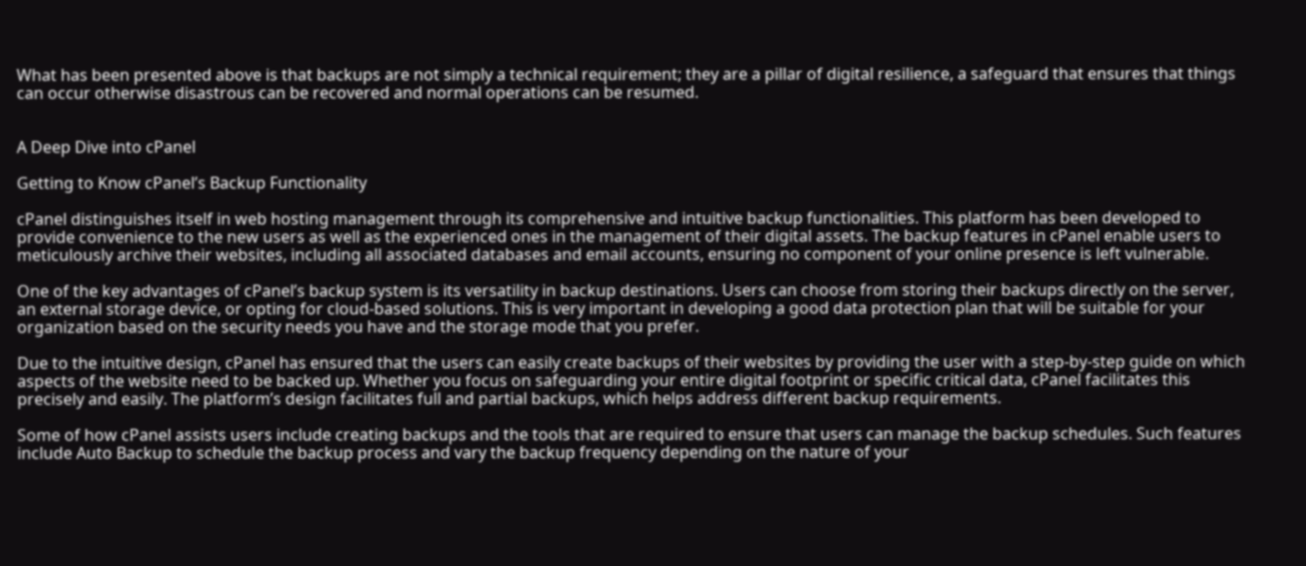What has been presented above is that backups are not simply a technical requirement; they are a pillar of digital resilience, a safeguard that ensures that things can occur otherwise disastrous can be recovered and normal operations can be resumed.


A Deep Dive into cPanel

Getting to Know cPanel’s Backup Functionality

cPanel distinguishes itself in web hosting management through its comprehensive and intuitive backup functionalities. This platform has been developed to provide convenience to the new users as well as the experienced ones in the management of their digital assets. The backup features in cPanel enable users to meticulously archive their websites, including all associated databases and email accounts, ensuring no component of your online presence is left vulnerable.

One of the key advantages of cPanel’s backup system is its versatility in backup destinations. Users can choose from storing their backups directly on the server, an external storage device, or opting for cloud-based solutions. This is very important in developing a good data protection plan that will be suitable for your organization based on the security needs you have and the storage mode that you prefer.

Due to the intuitive design, cPanel has ensured that the users can easily create backups of their websites by providing the user with a step-by-step guide on which aspects of the website need to be backed up. Whether you focus on safeguarding your entire digital footprint or specific critical data, cPanel facilitates this precisely and easily. The platform’s design facilitates full and partial backups, which helps address different backup requirements.

Some of how cPanel assists users include creating backups and the tools that are required to ensure that users can manage the backup schedules. Such features include Auto Backup to schedule the backup process and vary the backup frequency depending on the nature of your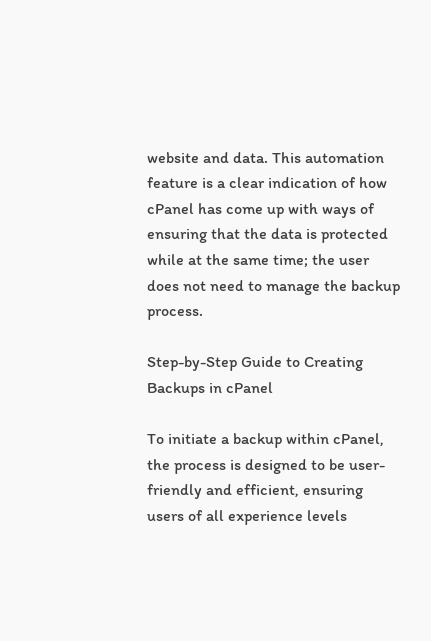website and data. This automation feature is a clear indication of how cPanel has come up with ways of ensuring that the data is protected while at the same time; the user does not need to manage the backup process.

Step-by-Step Guide to Creating Backups in cPanel

To initiate a backup within cPanel, the process is designed to be user-friendly and efficient, ensuring users of all experience levels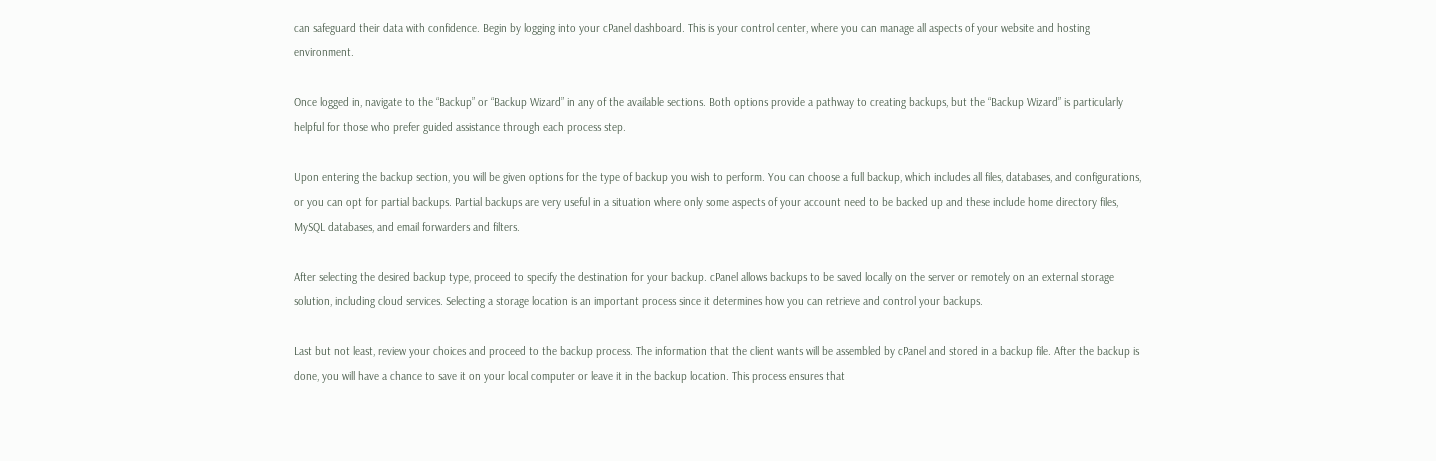can safeguard their data with confidence. Begin by logging into your cPanel dashboard. This is your control center, where you can manage all aspects of your website and hosting environment.

Once logged in, navigate to the “Backup” or “Backup Wizard” in any of the available sections. Both options provide a pathway to creating backups, but the “Backup Wizard” is particularly helpful for those who prefer guided assistance through each process step.

Upon entering the backup section, you will be given options for the type of backup you wish to perform. You can choose a full backup, which includes all files, databases, and configurations, or you can opt for partial backups. Partial backups are very useful in a situation where only some aspects of your account need to be backed up and these include home directory files, MySQL databases, and email forwarders and filters.

After selecting the desired backup type, proceed to specify the destination for your backup. cPanel allows backups to be saved locally on the server or remotely on an external storage solution, including cloud services. Selecting a storage location is an important process since it determines how you can retrieve and control your backups.

Last but not least, review your choices and proceed to the backup process. The information that the client wants will be assembled by cPanel and stored in a backup file. After the backup is done, you will have a chance to save it on your local computer or leave it in the backup location. This process ensures that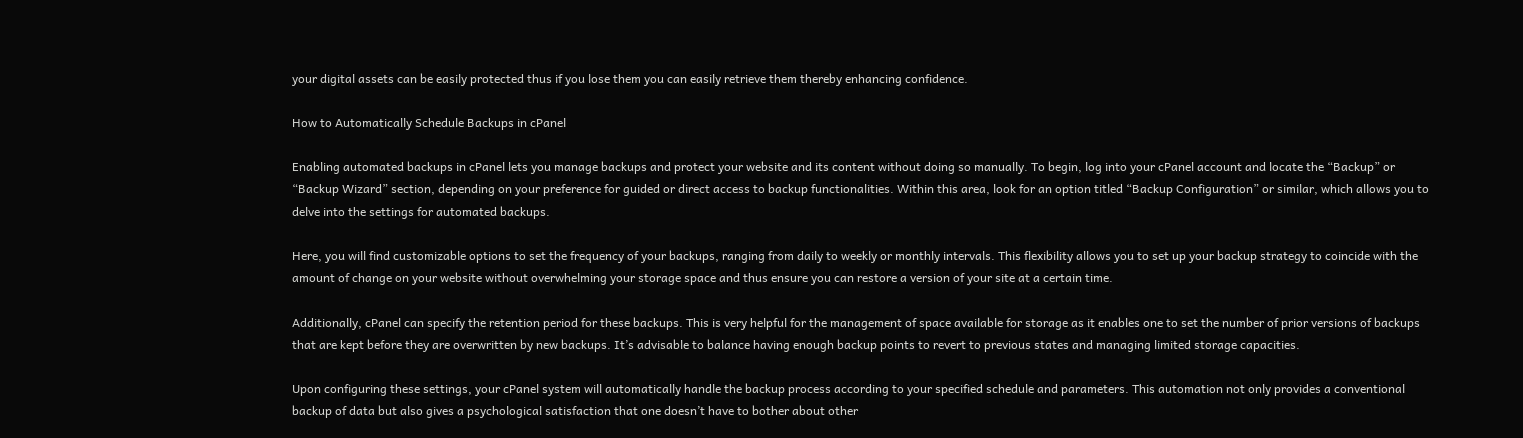your digital assets can be easily protected thus if you lose them you can easily retrieve them thereby enhancing confidence.

How to Automatically Schedule Backups in cPanel

Enabling automated backups in cPanel lets you manage backups and protect your website and its content without doing so manually. To begin, log into your cPanel account and locate the “Backup” or “Backup Wizard” section, depending on your preference for guided or direct access to backup functionalities. Within this area, look for an option titled “Backup Configuration” or similar, which allows you to delve into the settings for automated backups.

Here, you will find customizable options to set the frequency of your backups, ranging from daily to weekly or monthly intervals. This flexibility allows you to set up your backup strategy to coincide with the amount of change on your website without overwhelming your storage space and thus ensure you can restore a version of your site at a certain time.

Additionally, cPanel can specify the retention period for these backups. This is very helpful for the management of space available for storage as it enables one to set the number of prior versions of backups that are kept before they are overwritten by new backups. It’s advisable to balance having enough backup points to revert to previous states and managing limited storage capacities.

Upon configuring these settings, your cPanel system will automatically handle the backup process according to your specified schedule and parameters. This automation not only provides a conventional backup of data but also gives a psychological satisfaction that one doesn’t have to bother about other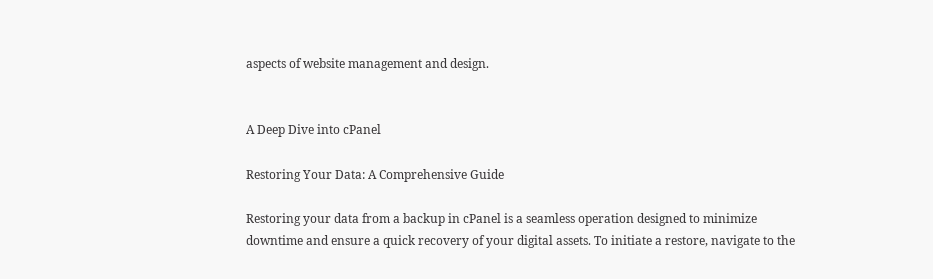aspects of website management and design.


A Deep Dive into cPanel

Restoring Your Data: A Comprehensive Guide

Restoring your data from a backup in cPanel is a seamless operation designed to minimize downtime and ensure a quick recovery of your digital assets. To initiate a restore, navigate to the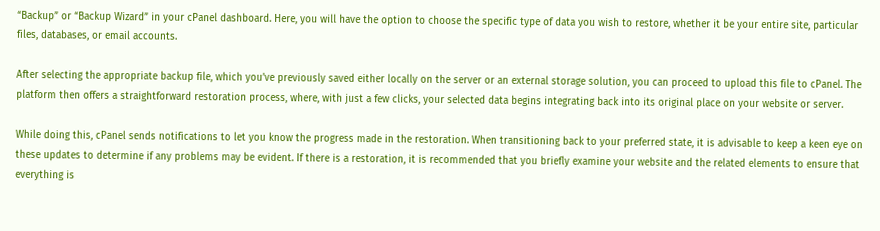“Backup” or “Backup Wizard” in your cPanel dashboard. Here, you will have the option to choose the specific type of data you wish to restore, whether it be your entire site, particular files, databases, or email accounts.

After selecting the appropriate backup file, which you’ve previously saved either locally on the server or an external storage solution, you can proceed to upload this file to cPanel. The platform then offers a straightforward restoration process, where, with just a few clicks, your selected data begins integrating back into its original place on your website or server.

While doing this, cPanel sends notifications to let you know the progress made in the restoration. When transitioning back to your preferred state, it is advisable to keep a keen eye on these updates to determine if any problems may be evident. If there is a restoration, it is recommended that you briefly examine your website and the related elements to ensure that everything is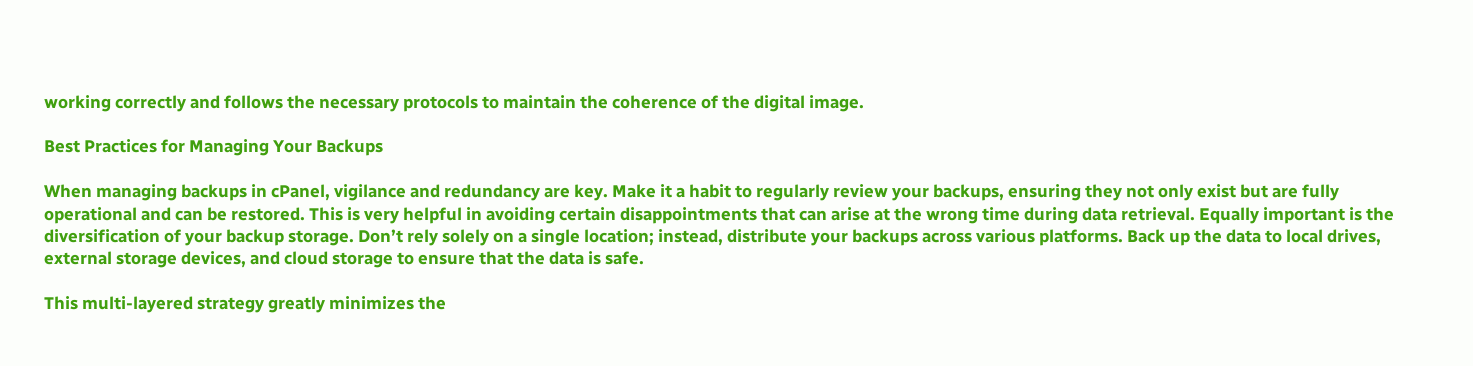working correctly and follows the necessary protocols to maintain the coherence of the digital image.

Best Practices for Managing Your Backups

When managing backups in cPanel, vigilance and redundancy are key. Make it a habit to regularly review your backups, ensuring they not only exist but are fully operational and can be restored. This is very helpful in avoiding certain disappointments that can arise at the wrong time during data retrieval. Equally important is the diversification of your backup storage. Don’t rely solely on a single location; instead, distribute your backups across various platforms. Back up the data to local drives, external storage devices, and cloud storage to ensure that the data is safe.

This multi-layered strategy greatly minimizes the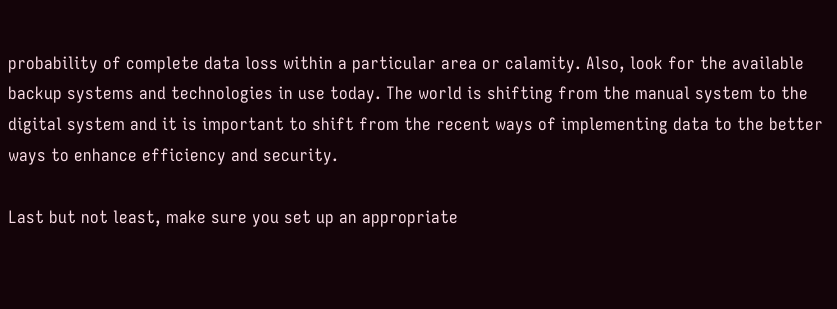probability of complete data loss within a particular area or calamity. Also, look for the available backup systems and technologies in use today. The world is shifting from the manual system to the digital system and it is important to shift from the recent ways of implementing data to the better ways to enhance efficiency and security.

Last but not least, make sure you set up an appropriate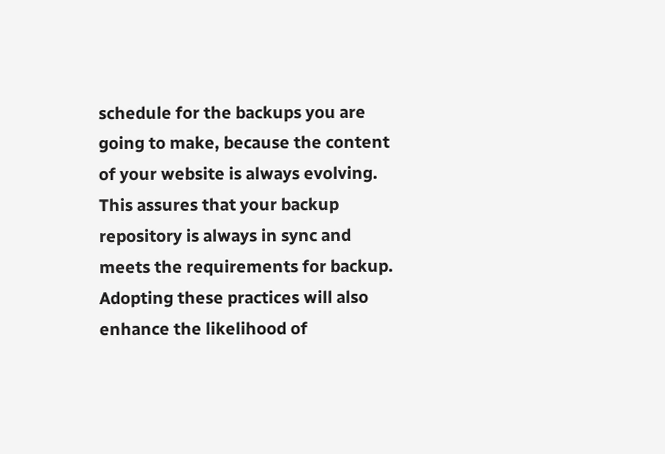schedule for the backups you are going to make, because the content of your website is always evolving. This assures that your backup repository is always in sync and meets the requirements for backup. Adopting these practices will also enhance the likelihood of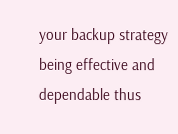your backup strategy being effective and dependable thus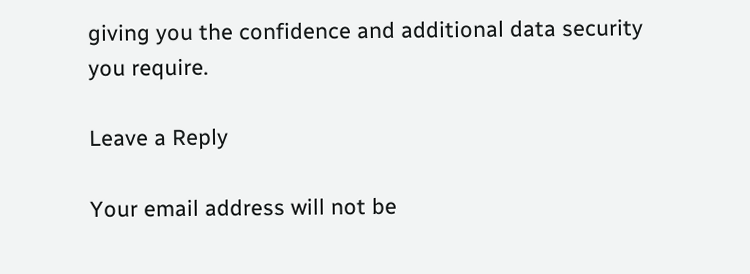giving you the confidence and additional data security you require.

Leave a Reply

Your email address will not be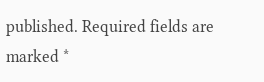published. Required fields are marked *